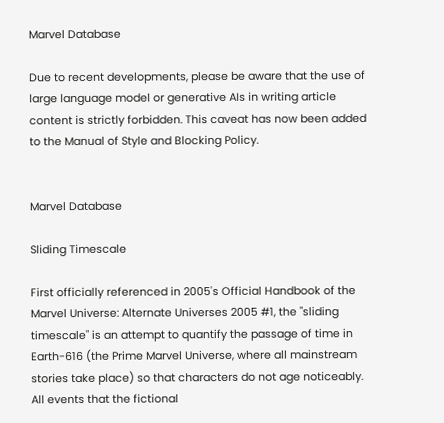Marvel Database

Due to recent developments, please be aware that the use of large language model or generative AIs in writing article content is strictly forbidden. This caveat has now been added to the Manual of Style and Blocking Policy.


Marvel Database

Sliding Timescale

First officially referenced in 2005's Official Handbook of the Marvel Universe: Alternate Universes 2005 #1, the "sliding timescale" is an attempt to quantify the passage of time in Earth-616 (the Prime Marvel Universe, where all mainstream stories take place) so that characters do not age noticeably. All events that the fictional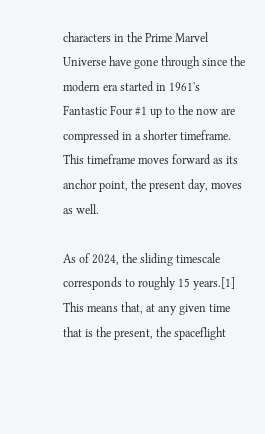characters in the Prime Marvel Universe have gone through since the modern era started in 1961's Fantastic Four #1 up to the now are compressed in a shorter timeframe. This timeframe moves forward as its anchor point, the present day, moves as well.

As of 2024, the sliding timescale corresponds to roughly 15 years.[1] This means that, at any given time that is the present, the spaceflight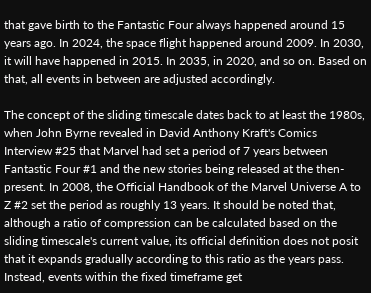that gave birth to the Fantastic Four always happened around 15 years ago. In 2024, the space flight happened around 2009. In 2030, it will have happened in 2015. In 2035, in 2020, and so on. Based on that, all events in between are adjusted accordingly.

The concept of the sliding timescale dates back to at least the 1980s, when John Byrne revealed in David Anthony Kraft's Comics Interview #25 that Marvel had set a period of 7 years between Fantastic Four #1 and the new stories being released at the then-present. In 2008, the Official Handbook of the Marvel Universe A to Z #2 set the period as roughly 13 years. It should be noted that, although a ratio of compression can be calculated based on the sliding timescale's current value, its official definition does not posit that it expands gradually according to this ratio as the years pass. Instead, events within the fixed timeframe get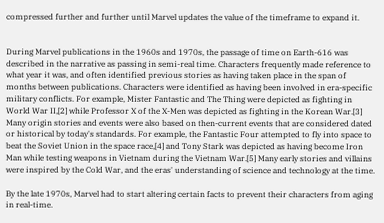compressed further and further until Marvel updates the value of the timeframe to expand it.


During Marvel publications in the 1960s and 1970s, the passage of time on Earth-616 was described in the narrative as passing in semi-real time. Characters frequently made reference to what year it was, and often identified previous stories as having taken place in the span of months between publications. Characters were identified as having been involved in era-specific military conflicts. For example, Mister Fantastic and The Thing were depicted as fighting in World War II,[2] while Professor X of the X-Men was depicted as fighting in the Korean War.[3] Many origin stories and events were also based on then-current events that are considered dated or historical by today's standards. For example, the Fantastic Four attempted to fly into space to beat the Soviet Union in the space race,[4] and Tony Stark was depicted as having become Iron Man while testing weapons in Vietnam during the Vietnam War.[5] Many early stories and villains were inspired by the Cold War, and the eras' understanding of science and technology at the time.

By the late 1970s, Marvel had to start altering certain facts to prevent their characters from aging in real-time.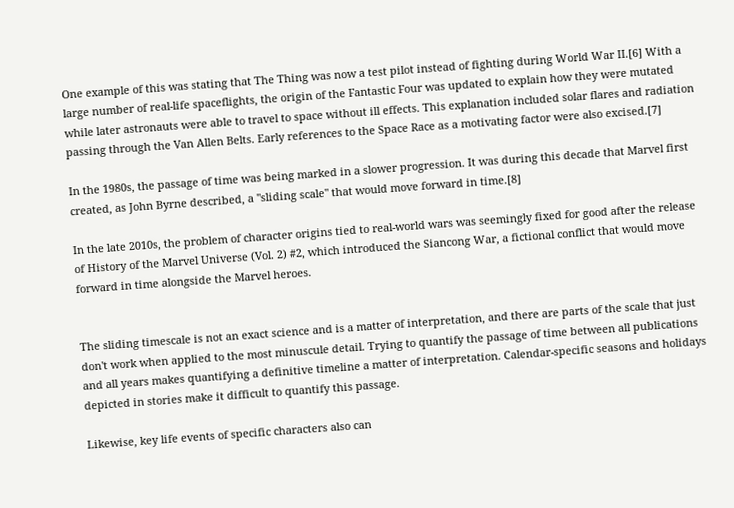One example of this was stating that The Thing was now a test pilot instead of fighting during World War II.[6] With a large number of real-life spaceflights, the origin of the Fantastic Four was updated to explain how they were mutated while later astronauts were able to travel to space without ill effects. This explanation included solar flares and radiation passing through the Van Allen Belts. Early references to the Space Race as a motivating factor were also excised.[7]

In the 1980s, the passage of time was being marked in a slower progression. It was during this decade that Marvel first created, as John Byrne described, a "sliding scale" that would move forward in time.[8]

In the late 2010s, the problem of character origins tied to real-world wars was seemingly fixed for good after the release of History of the Marvel Universe (Vol. 2) #2, which introduced the Siancong War, a fictional conflict that would move forward in time alongside the Marvel heroes.


The sliding timescale is not an exact science and is a matter of interpretation, and there are parts of the scale that just don't work when applied to the most minuscule detail. Trying to quantify the passage of time between all publications and all years makes quantifying a definitive timeline a matter of interpretation. Calendar-specific seasons and holidays depicted in stories make it difficult to quantify this passage.

Likewise, key life events of specific characters also can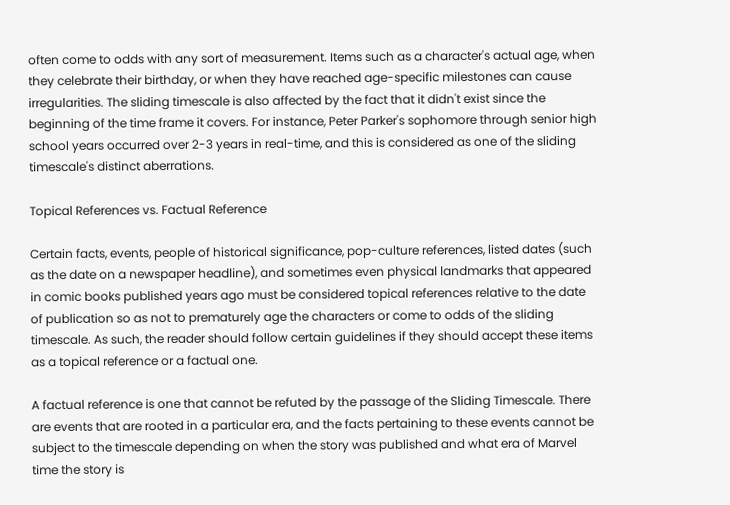often come to odds with any sort of measurement. Items such as a character's actual age, when they celebrate their birthday, or when they have reached age-specific milestones can cause irregularities. The sliding timescale is also affected by the fact that it didn't exist since the beginning of the time frame it covers. For instance, Peter Parker's sophomore through senior high school years occurred over 2-3 years in real-time, and this is considered as one of the sliding timescale's distinct aberrations.

Topical References vs. Factual Reference

Certain facts, events, people of historical significance, pop-culture references, listed dates (such as the date on a newspaper headline), and sometimes even physical landmarks that appeared in comic books published years ago must be considered topical references relative to the date of publication so as not to prematurely age the characters or come to odds of the sliding timescale. As such, the reader should follow certain guidelines if they should accept these items as a topical reference or a factual one.

A factual reference is one that cannot be refuted by the passage of the Sliding Timescale. There are events that are rooted in a particular era, and the facts pertaining to these events cannot be subject to the timescale depending on when the story was published and what era of Marvel time the story is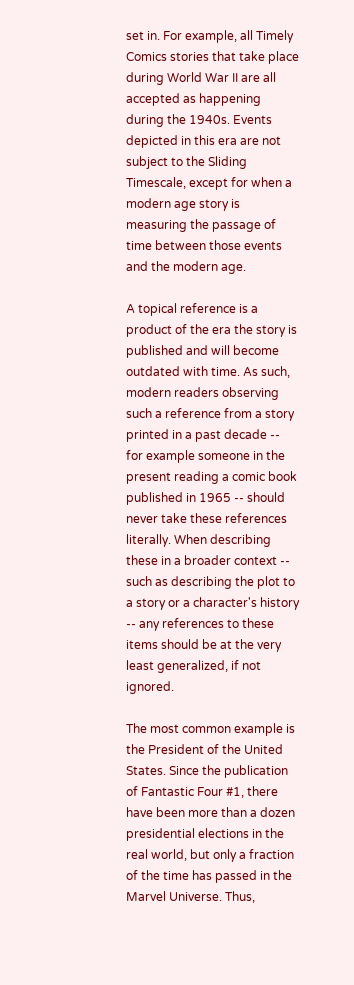set in. For example, all Timely Comics stories that take place during World War II are all accepted as happening during the 1940s. Events depicted in this era are not subject to the Sliding Timescale, except for when a modern age story is measuring the passage of time between those events and the modern age.

A topical reference is a product of the era the story is published and will become outdated with time. As such, modern readers observing such a reference from a story printed in a past decade -- for example someone in the present reading a comic book published in 1965 -- should never take these references literally. When describing these in a broader context -- such as describing the plot to a story or a character's history -- any references to these items should be at the very least generalized, if not ignored.

The most common example is the President of the United States. Since the publication of Fantastic Four #1, there have been more than a dozen presidential elections in the real world, but only a fraction of the time has passed in the Marvel Universe. Thus,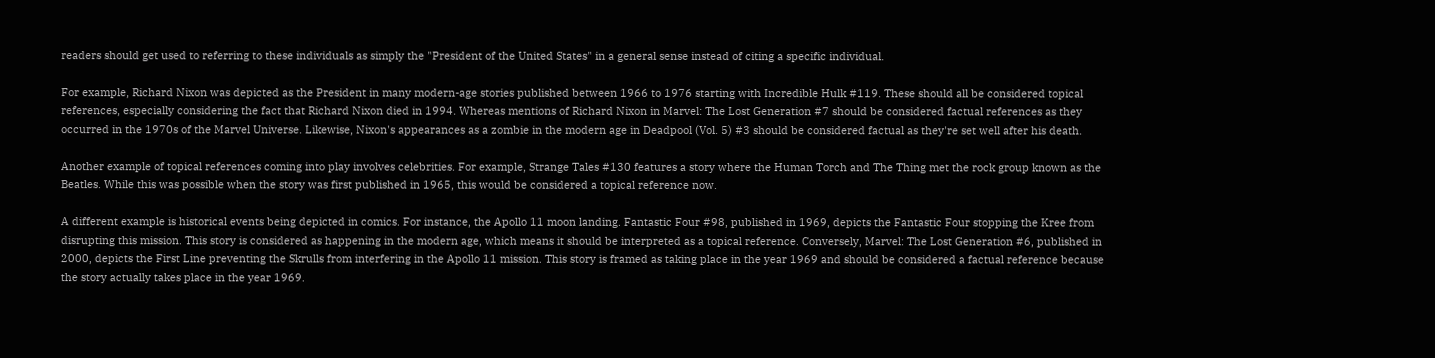readers should get used to referring to these individuals as simply the "President of the United States" in a general sense instead of citing a specific individual.

For example, Richard Nixon was depicted as the President in many modern-age stories published between 1966 to 1976 starting with Incredible Hulk #119. These should all be considered topical references, especially considering the fact that Richard Nixon died in 1994. Whereas mentions of Richard Nixon in Marvel: The Lost Generation #7 should be considered factual references as they occurred in the 1970s of the Marvel Universe. Likewise, Nixon's appearances as a zombie in the modern age in Deadpool (Vol. 5) #3 should be considered factual as they're set well after his death.

Another example of topical references coming into play involves celebrities. For example, Strange Tales #130 features a story where the Human Torch and The Thing met the rock group known as the Beatles. While this was possible when the story was first published in 1965, this would be considered a topical reference now.

A different example is historical events being depicted in comics. For instance, the Apollo 11 moon landing. Fantastic Four #98, published in 1969, depicts the Fantastic Four stopping the Kree from disrupting this mission. This story is considered as happening in the modern age, which means it should be interpreted as a topical reference. Conversely, Marvel: The Lost Generation #6, published in 2000, depicts the First Line preventing the Skrulls from interfering in the Apollo 11 mission. This story is framed as taking place in the year 1969 and should be considered a factual reference because the story actually takes place in the year 1969.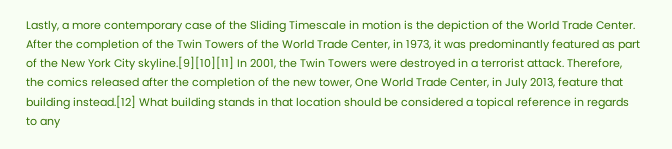Lastly, a more contemporary case of the Sliding Timescale in motion is the depiction of the World Trade Center. After the completion of the Twin Towers of the World Trade Center, in 1973, it was predominantly featured as part of the New York City skyline.[9][10][11] In 2001, the Twin Towers were destroyed in a terrorist attack. Therefore, the comics released after the completion of the new tower, One World Trade Center, in July 2013, feature that building instead.[12] What building stands in that location should be considered a topical reference in regards to any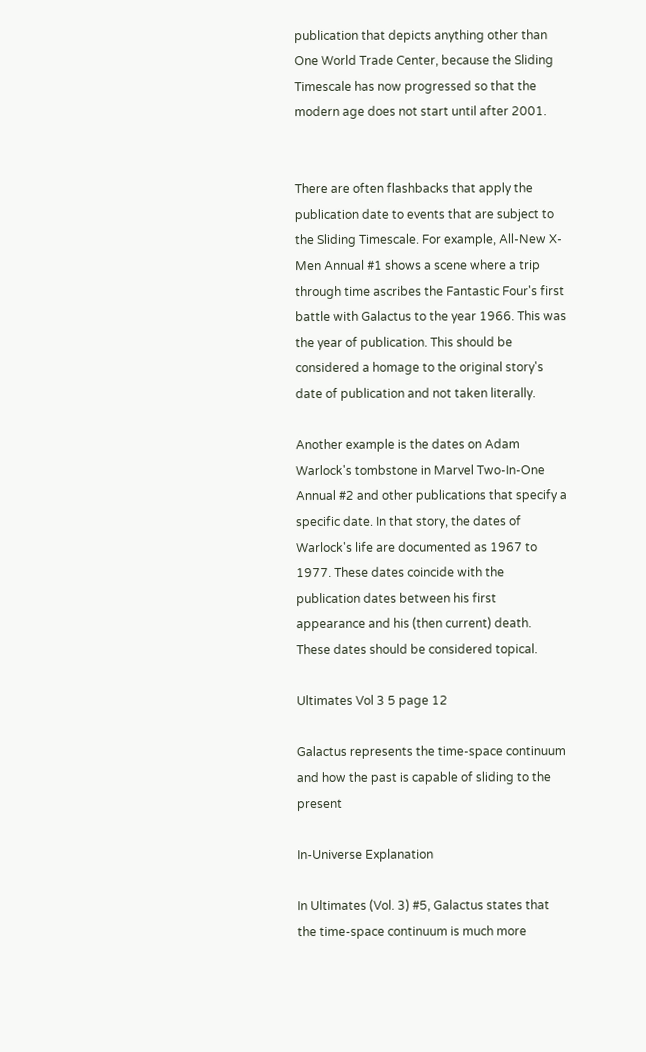publication that depicts anything other than One World Trade Center, because the Sliding Timescale has now progressed so that the modern age does not start until after 2001.


There are often flashbacks that apply the publication date to events that are subject to the Sliding Timescale. For example, All-New X-Men Annual #1 shows a scene where a trip through time ascribes the Fantastic Four's first battle with Galactus to the year 1966. This was the year of publication. This should be considered a homage to the original story's date of publication and not taken literally.

Another example is the dates on Adam Warlock's tombstone in Marvel Two-In-One Annual #2 and other publications that specify a specific date. In that story, the dates of Warlock's life are documented as 1967 to 1977. These dates coincide with the publication dates between his first appearance and his (then current) death. These dates should be considered topical.

Ultimates Vol 3 5 page 12

Galactus represents the time-space continuum and how the past is capable of sliding to the present

In-Universe Explanation

In Ultimates (Vol. 3) #5, Galactus states that the time-space continuum is much more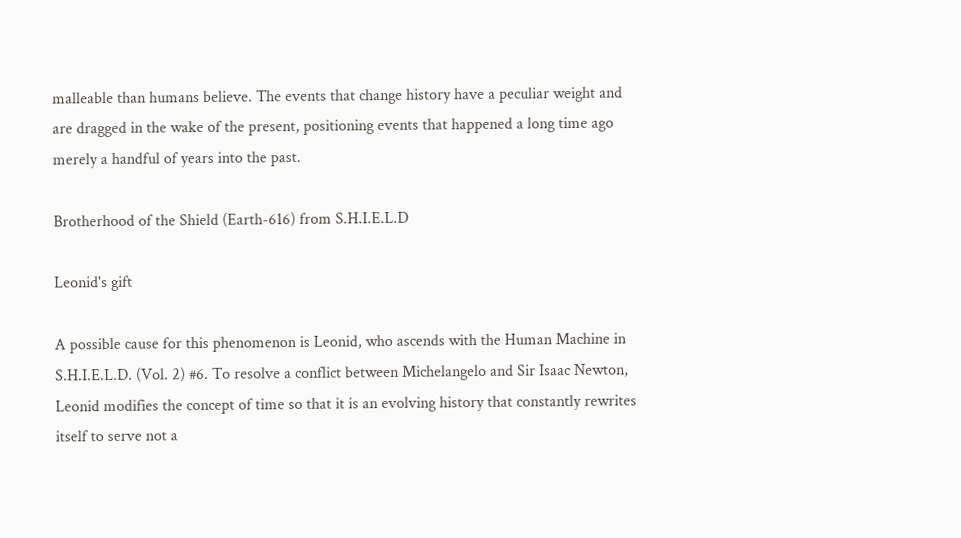malleable than humans believe. The events that change history have a peculiar weight and are dragged in the wake of the present, positioning events that happened a long time ago merely a handful of years into the past.

Brotherhood of the Shield (Earth-616) from S.H.I.E.L.D

Leonid's gift

A possible cause for this phenomenon is Leonid, who ascends with the Human Machine in S.H.I.E.L.D. (Vol. 2) #6. To resolve a conflict between Michelangelo and Sir Isaac Newton, Leonid modifies the concept of time so that it is an evolving history that constantly rewrites itself to serve not a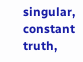singular, constant truth,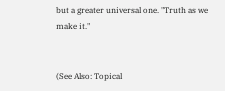but a greater universal one. "Truth as we make it."


(See Also: Topical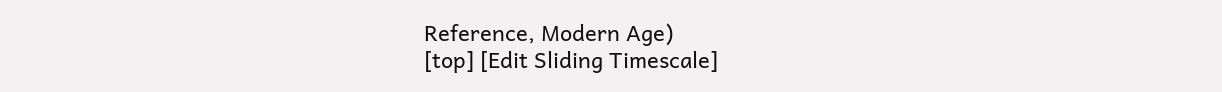Reference, Modern Age)
[top] [Edit Sliding Timescale]